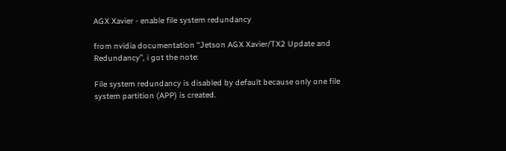AGX Xavier - enable file system redundancy

from nvidia documentation “Jetson AGX Xavier/TX2 Update and Redundancy”, i got the note:

File system redundancy is disabled by default because only one file system partition (APP) is created.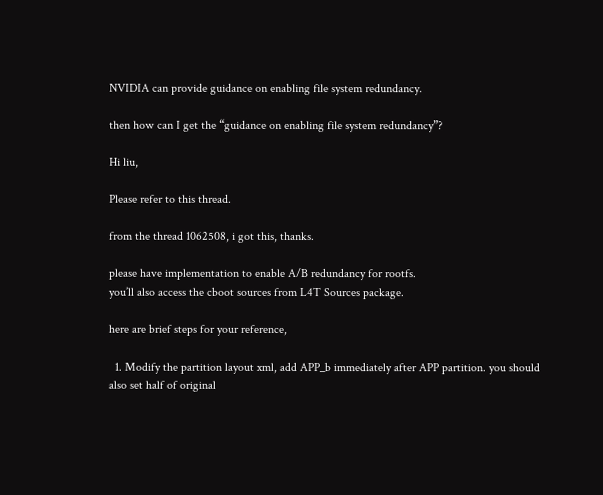NVIDIA can provide guidance on enabling file system redundancy.

then how can I get the “guidance on enabling file system redundancy”?

Hi liu,

Please refer to this thread.

from the thread 1062508, i got this, thanks.

please have implementation to enable A/B redundancy for rootfs.
you’ll also access the cboot sources from L4T Sources package.

here are brief steps for your reference,

  1. Modify the partition layout xml, add APP_b immediately after APP partition. you should also set half of original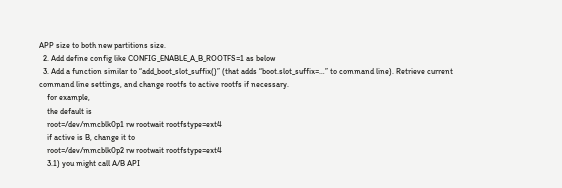APP size to both new partitions size.
  2. Add define config like CONFIG_ENABLE_A_B_ROOTFS=1 as below
  3. Add a function similar to “add_boot_slot_suffix()” (that adds “boot.slot_suffix=…” to command line). Retrieve current command line settings, and change rootfs to active rootfs if necessary.
    for example,
    the default is
    root=/dev/mmcblk0p1 rw rootwait rootfstype=ext4
    if active is B, change it to
    root=/dev/mmcblk0p2 rw rootwait rootfstype=ext4
    3.1) you might call A/B API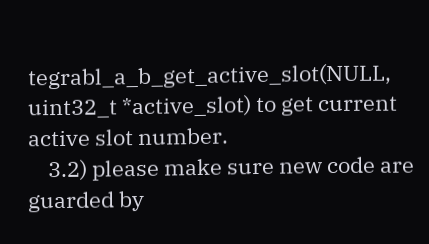tegrabl_a_b_get_active_slot(NULL, uint32_t *active_slot) to get current active slot number.
    3.2) please make sure new code are guarded by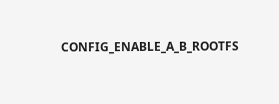CONFIG_ENABLE_A_B_ROOTFS